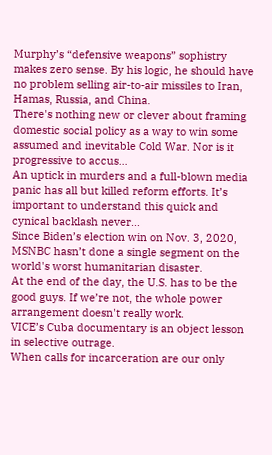Murphy’s “defensive weapons” sophistry makes zero sense. By his logic, he should have no problem selling air-to-air missiles to Iran, Hamas, Russia, and China.
There's nothing new or clever about framing domestic social policy as a way to win some assumed and inevitable Cold War. Nor is it progressive to accus…
An uptick in murders and a full-blown media panic has all but killed reform efforts. It’s important to understand this quick and cynical backlash never…
Since Biden’s election win on Nov. 3, 2020, MSNBC hasn’t done a single segment on the world's worst humanitarian disaster.
At the end of the day, the U.S. has to be the good guys. If we’re not, the whole power arrangement doesn't really work.
VICE’s Cuba documentary is an object lesson in selective outrage.
When calls for incarceration are our only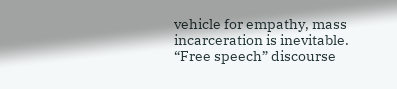vehicle for empathy, mass incarceration is inevitable.
“Free speech” discourse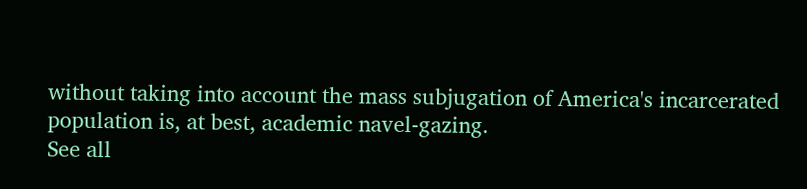without taking into account the mass subjugation of America's incarcerated population is, at best, academic navel-gazing.
See all